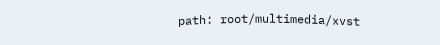path: root/multimedia/xvst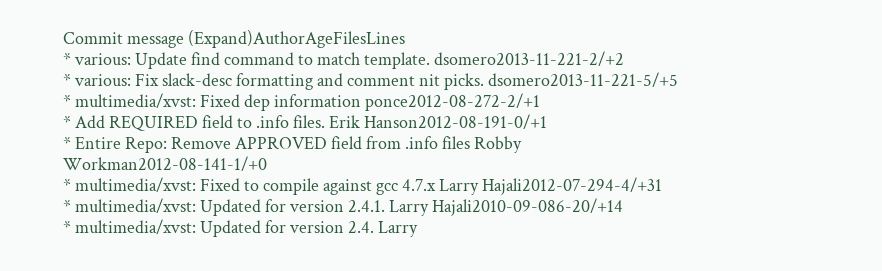Commit message (Expand)AuthorAgeFilesLines
* various: Update find command to match template. dsomero2013-11-221-2/+2
* various: Fix slack-desc formatting and comment nit picks. dsomero2013-11-221-5/+5
* multimedia/xvst: Fixed dep information ponce2012-08-272-2/+1
* Add REQUIRED field to .info files. Erik Hanson2012-08-191-0/+1
* Entire Repo: Remove APPROVED field from .info files Robby Workman2012-08-141-1/+0
* multimedia/xvst: Fixed to compile against gcc 4.7.x Larry Hajali2012-07-294-4/+31
* multimedia/xvst: Updated for version 2.4.1. Larry Hajali2010-09-086-20/+14
* multimedia/xvst: Updated for version 2.4. Larry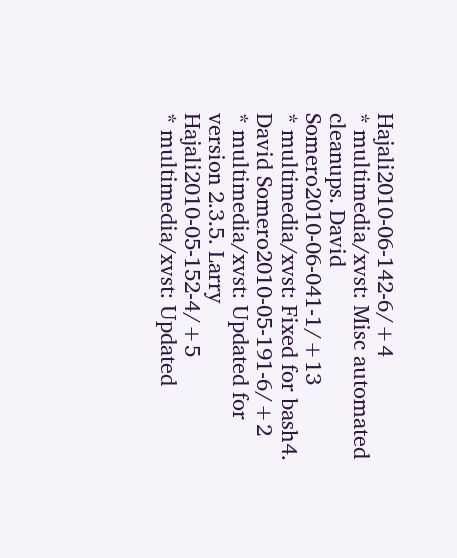Hajali2010-06-142-6/+4
* multimedia/xvst: Misc automated cleanups. David Somero2010-06-041-1/+13
* multimedia/xvst: Fixed for bash4. David Somero2010-05-191-6/+2
* multimedia/xvst: Updated for version 2.3.5. Larry Hajali2010-05-152-4/+5
* multimedia/xvst: Updated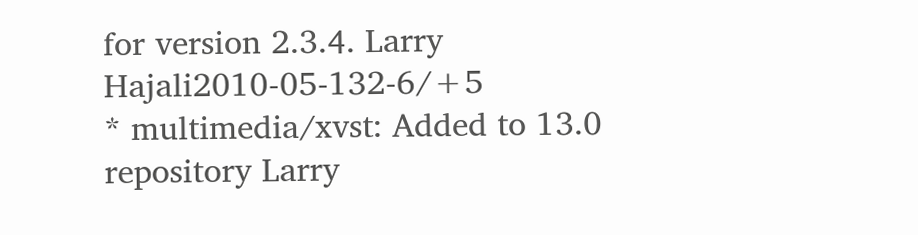for version 2.3.4. Larry Hajali2010-05-132-6/+5
* multimedia/xvst: Added to 13.0 repository Larry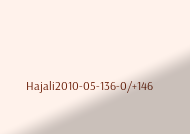Hajali2010-05-136-0/+146